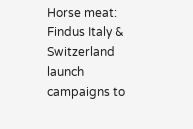Horse meat: Findus Italy & Switzerland launch campaigns to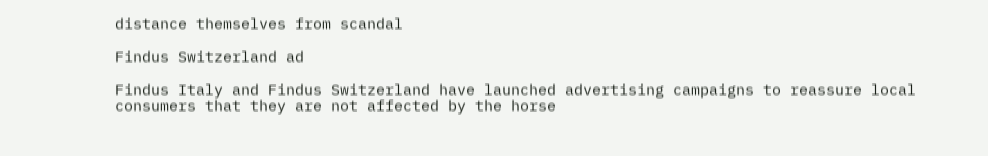distance themselves from scandal

Findus Switzerland ad

Findus Italy and Findus Switzerland have launched advertising campaigns to reassure local consumers that they are not affected by the horse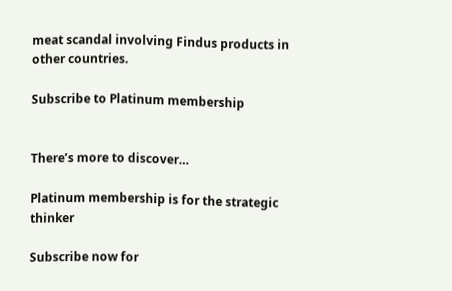meat scandal involving Findus products in other countries.

Subscribe to Platinum membership


There’s more to discover…

Platinum membership is for the strategic thinker

Subscribe now for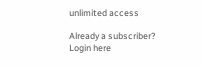unlimited access

Already a subscriber? Login here